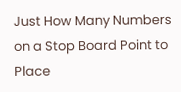Just How Many Numbers on a Stop Board Point to Place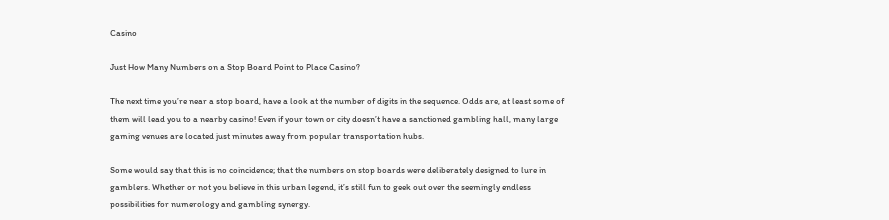Casino

Just How Many Numbers on a Stop Board Point to Place Casino?

The next time you’re near a stop board, have a look at the number of digits in the sequence. Odds are, at least some of them will lead you to a nearby casino! Even if your town or city doesn’t have a sanctioned gambling hall, many large gaming venues are located just minutes away from popular transportation hubs.

Some would say that this is no coincidence; that the numbers on stop boards were deliberately designed to lure in gamblers. Whether or not you believe in this urban legend, it’s still fun to geek out over the seemingly endless possibilities for numerology and gambling synergy.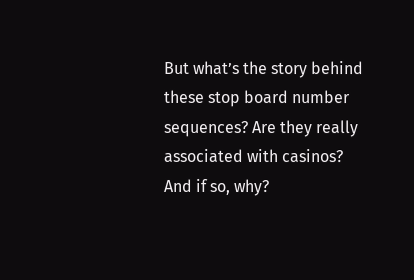But what’s the story behind these stop board number sequences? Are they really associated with casinos? And if so, why?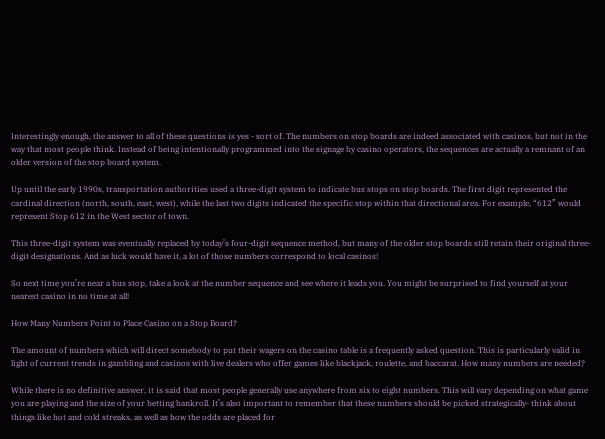Interestingly enough, the answer to all of these questions is yes - sort of. The numbers on stop boards are indeed associated with casinos, but not in the way that most people think. Instead of being intentionally programmed into the signage by casino operators, the sequences are actually a remnant of an older version of the stop board system.

Up until the early 1990s, transportation authorities used a three-digit system to indicate bus stops on stop boards. The first digit represented the cardinal direction (north, south, east, west), while the last two digits indicated the specific stop within that directional area. For example, “612” would represent Stop 612 in the West sector of town.

This three-digit system was eventually replaced by today’s four-digit sequence method, but many of the older stop boards still retain their original three-digit designations. And as luck would have it, a lot of those numbers correspond to local casinos!

So next time you’re near a bus stop, take a look at the number sequence and see where it leads you. You might be surprised to find yourself at your nearest casino in no time at all!

How Many Numbers Point to Place Casino on a Stop Board?

The amount of numbers which will direct somebody to put their wagers on the casino table is a frequently asked question. This is particularly valid in light of current trends in gambling and casinos with live dealers who offer games like blackjack, roulette, and baccarat. How many numbers are needed?

While there is no definitive answer, it is said that most people generally use anywhere from six to eight numbers. This will vary depending on what game you are playing and the size of your betting bankroll. It’s also important to remember that these numbers should be picked strategically- think about things like hot and cold streaks, as well as how the odds are placed for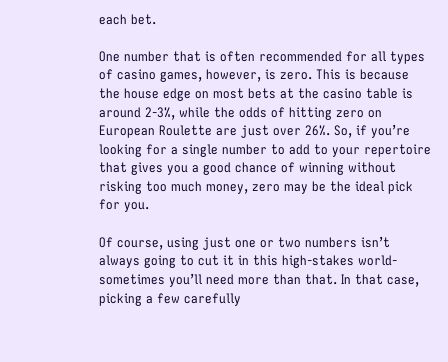each bet.

One number that is often recommended for all types of casino games, however, is zero. This is because the house edge on most bets at the casino table is around 2-3%, while the odds of hitting zero on European Roulette are just over 26%. So, if you’re looking for a single number to add to your repertoire that gives you a good chance of winning without risking too much money, zero may be the ideal pick for you.

Of course, using just one or two numbers isn’t always going to cut it in this high-stakes world- sometimes you’ll need more than that. In that case, picking a few carefully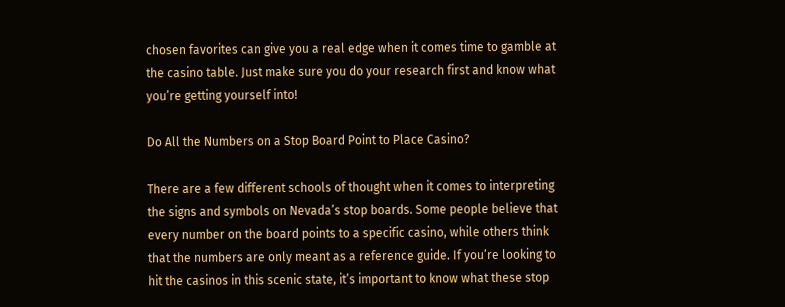chosen favorites can give you a real edge when it comes time to gamble at the casino table. Just make sure you do your research first and know what you’re getting yourself into!

Do All the Numbers on a Stop Board Point to Place Casino?

There are a few different schools of thought when it comes to interpreting the signs and symbols on Nevada’s stop boards. Some people believe that every number on the board points to a specific casino, while others think that the numbers are only meant as a reference guide. If you’re looking to hit the casinos in this scenic state, it’s important to know what these stop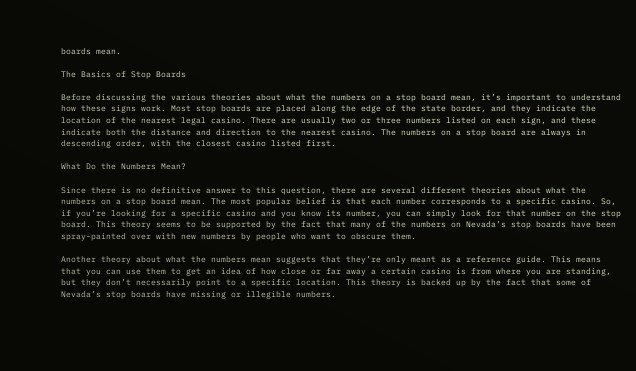boards mean.

The Basics of Stop Boards

Before discussing the various theories about what the numbers on a stop board mean, it’s important to understand how these signs work. Most stop boards are placed along the edge of the state border, and they indicate the location of the nearest legal casino. There are usually two or three numbers listed on each sign, and these indicate both the distance and direction to the nearest casino. The numbers on a stop board are always in descending order, with the closest casino listed first.

What Do the Numbers Mean?

Since there is no definitive answer to this question, there are several different theories about what the numbers on a stop board mean. The most popular belief is that each number corresponds to a specific casino. So, if you’re looking for a specific casino and you know its number, you can simply look for that number on the stop board. This theory seems to be supported by the fact that many of the numbers on Nevada’s stop boards have been spray-painted over with new numbers by people who want to obscure them.

Another theory about what the numbers mean suggests that they’re only meant as a reference guide. This means that you can use them to get an idea of how close or far away a certain casino is from where you are standing, but they don’t necessarily point to a specific location. This theory is backed up by the fact that some of Nevada’s stop boards have missing or illegible numbers.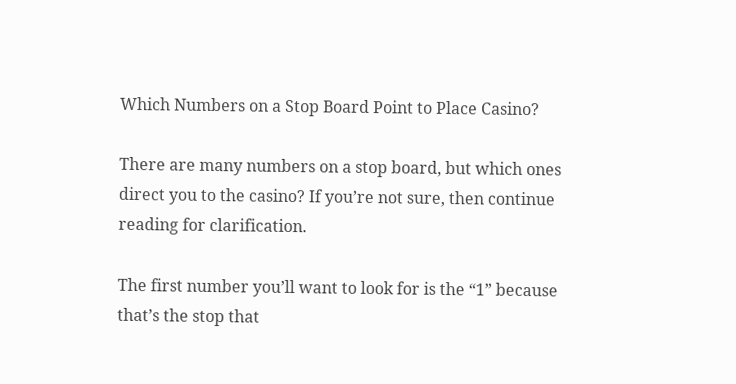Which Numbers on a Stop Board Point to Place Casino?

There are many numbers on a stop board, but which ones direct you to the casino? If you’re not sure, then continue reading for clarification.

The first number you’ll want to look for is the “1” because that’s the stop that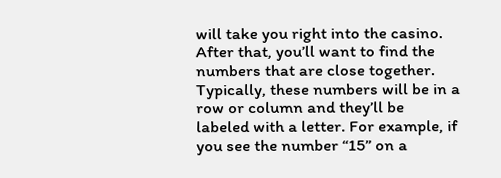will take you right into the casino. After that, you’ll want to find the numbers that are close together. Typically, these numbers will be in a row or column and they’ll be labeled with a letter. For example, if you see the number “15” on a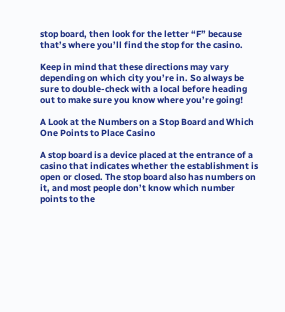stop board, then look for the letter “F” because that’s where you’ll find the stop for the casino.

Keep in mind that these directions may vary depending on which city you’re in. So always be sure to double-check with a local before heading out to make sure you know where you’re going!

A Look at the Numbers on a Stop Board and Which One Points to Place Casino

A stop board is a device placed at the entrance of a casino that indicates whether the establishment is open or closed. The stop board also has numbers on it, and most people don’t know which number points to the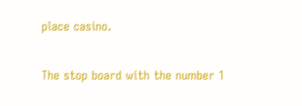place casino.

The stop board with the number 1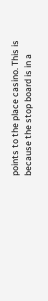points to the place casino. This is because the stop board is in a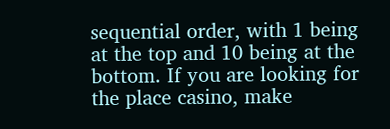sequential order, with 1 being at the top and 10 being at the bottom. If you are looking for the place casino, make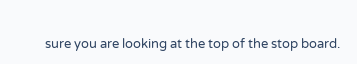sure you are looking at the top of the stop board.